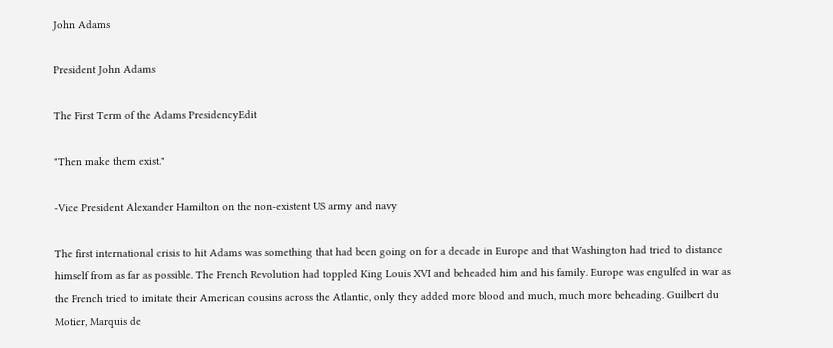John Adams

President John Adams

The First Term of the Adams PresidencyEdit

"Then make them exist."

-Vice President Alexander Hamilton on the non-existent US army and navy

The first international crisis to hit Adams was something that had been going on for a decade in Europe and that Washington had tried to distance himself from as far as possible. The French Revolution had toppled King Louis XVI and beheaded him and his family. Europe was engulfed in war as the French tried to imitate their American cousins across the Atlantic, only they added more blood and much, much more beheading. Guilbert du Motier, Marquis de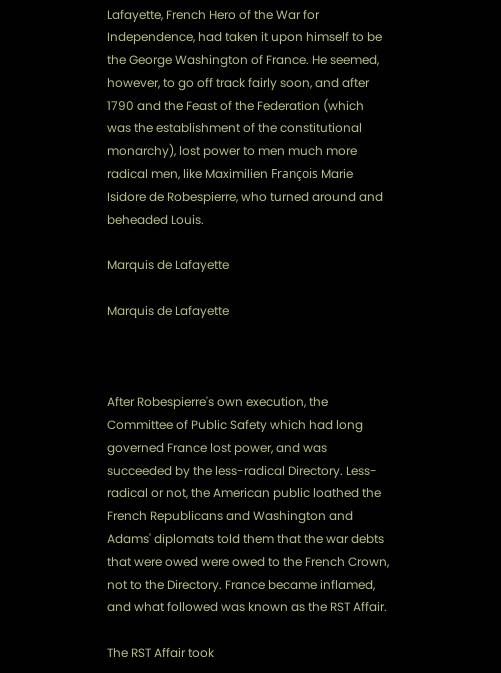Lafayette, French Hero of the War for Independence, had taken it upon himself to be the George Washington of France. He seemed, however, to go off track fairly soon, and after 1790 and the Feast of the Federation (which was the establishment of the constitutional monarchy), lost power to men much more radical men, like Maximilien François Marie Isidore de Robespierre, who turned around and beheaded Louis.

Marquis de Lafayette

Marquis de Lafayette



After Robespierre's own execution, the Committee of Public Safety which had long governed France lost power, and was succeeded by the less-radical Directory. Less-radical or not, the American public loathed the French Republicans and Washington and Adams' diplomats told them that the war debts that were owed were owed to the French Crown, not to the Directory. France became inflamed, and what followed was known as the RST Affair.

The RST Affair took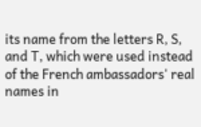its name from the letters R, S, and T, which were used instead of the French ambassadors' real names in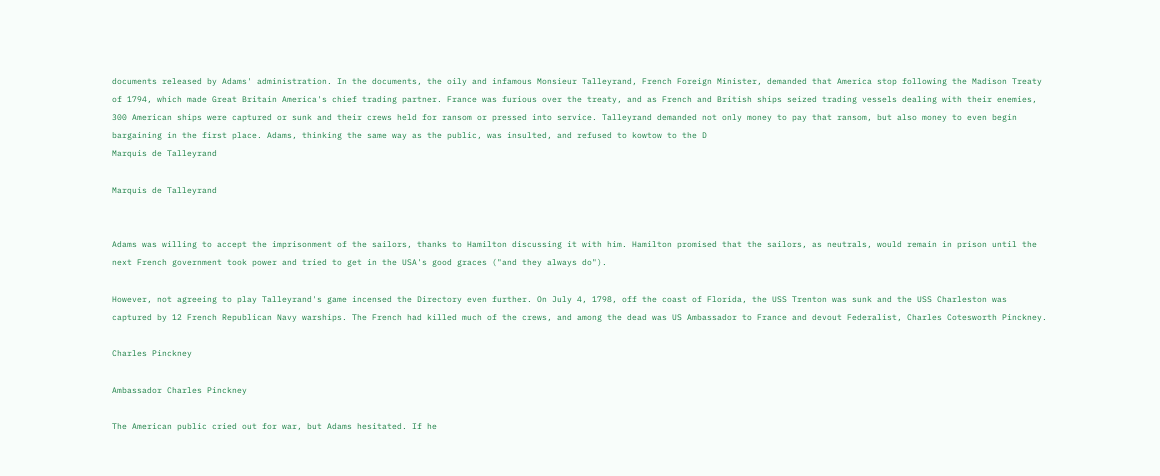documents released by Adams' administration. In the documents, the oily and infamous Monsieur Talleyrand, French Foreign Minister, demanded that America stop following the Madison Treaty of 1794, which made Great Britain America's chief trading partner. France was furious over the treaty, and as French and British ships seized trading vessels dealing with their enemies, 300 American ships were captured or sunk and their crews held for ransom or pressed into service. Talleyrand demanded not only money to pay that ransom, but also money to even begin bargaining in the first place. Adams, thinking the same way as the public, was insulted, and refused to kowtow to the D
Marquis de Talleyrand

Marquis de Talleyrand


Adams was willing to accept the imprisonment of the sailors, thanks to Hamilton discussing it with him. Hamilton promised that the sailors, as neutrals, would remain in prison until the next French government took power and tried to get in the USA's good graces ("and they always do").

However, not agreeing to play Talleyrand's game incensed the Directory even further. On July 4, 1798, off the coast of Florida, the USS Trenton was sunk and the USS Charleston was captured by 12 French Republican Navy warships. The French had killed much of the crews, and among the dead was US Ambassador to France and devout Federalist, Charles Cotesworth Pinckney.

Charles Pinckney

Ambassador Charles Pinckney

The American public cried out for war, but Adams hesitated. If he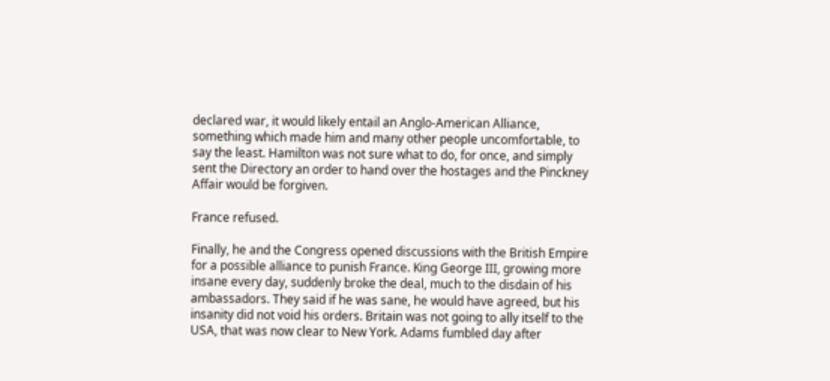declared war, it would likely entail an Anglo-American Alliance, something which made him and many other people uncomfortable, to say the least. Hamilton was not sure what to do, for once, and simply sent the Directory an order to hand over the hostages and the Pinckney Affair would be forgiven.

France refused.

Finally, he and the Congress opened discussions with the British Empire for a possible alliance to punish France. King George III, growing more insane every day, suddenly broke the deal, much to the disdain of his ambassadors. They said if he was sane, he would have agreed, but his insanity did not void his orders. Britain was not going to ally itself to the USA, that was now clear to New York. Adams fumbled day after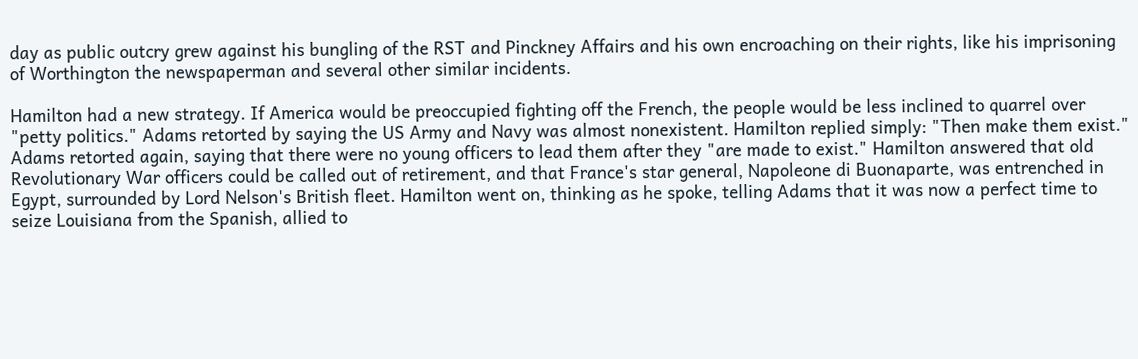day as public outcry grew against his bungling of the RST and Pinckney Affairs and his own encroaching on their rights, like his imprisoning of Worthington the newspaperman and several other similar incidents.

Hamilton had a new strategy. If America would be preoccupied fighting off the French, the people would be less inclined to quarrel over "petty politics." Adams retorted by saying the US Army and Navy was almost nonexistent. Hamilton replied simply: "Then make them exist." Adams retorted again, saying that there were no young officers to lead them after they "are made to exist." Hamilton answered that old Revolutionary War officers could be called out of retirement, and that France's star general, Napoleone di Buonaparte, was entrenched in Egypt, surrounded by Lord Nelson's British fleet. Hamilton went on, thinking as he spoke, telling Adams that it was now a perfect time to seize Louisiana from the Spanish, allied to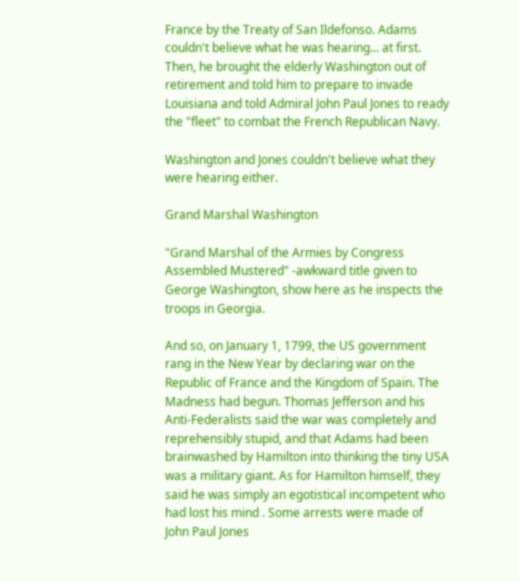France by the Treaty of San Ildefonso. Adams couldn't believe what he was hearing... at first. Then, he brought the elderly Washington out of retirement and told him to prepare to invade Louisiana and told Admiral John Paul Jones to ready the "fleet" to combat the French Republican Navy.

Washington and Jones couldn't believe what they were hearing either.

Grand Marshal Washington

"Grand Marshal of the Armies by Congress Assembled Mustered" -awkward title given to George Washington, show here as he inspects the troops in Georgia.

And so, on January 1, 1799, the US government rang in the New Year by declaring war on the Republic of France and the Kingdom of Spain. The Madness had begun. Thomas Jefferson and his Anti-Federalists said the war was completely and reprehensibly stupid, and that Adams had been brainwashed by Hamilton into thinking the tiny USA was a military giant. As for Hamilton himself, they said he was simply an egotistical incompetent who had lost his mind . Some arrests were made of
John Paul Jones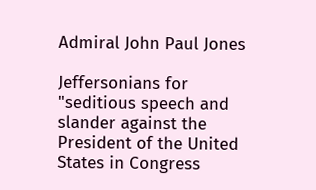Admiral John Paul Jones

Jeffersonians for "seditious speech and slander against the President of the United States in Congress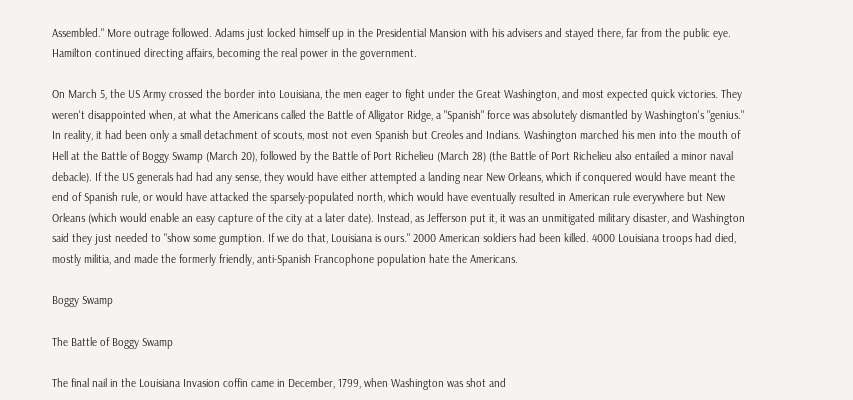Assembled." More outrage followed. Adams just locked himself up in the Presidential Mansion with his advisers and stayed there, far from the public eye. Hamilton continued directing affairs, becoming the real power in the government.

On March 5, the US Army crossed the border into Louisiana, the men eager to fight under the Great Washington, and most expected quick victories. They weren't disappointed when, at what the Americans called the Battle of Alligator Ridge, a "Spanish" force was absolutely dismantled by Washington's "genius." In reality, it had been only a small detachment of scouts, most not even Spanish but Creoles and Indians. Washington marched his men into the mouth of Hell at the Battle of Boggy Swamp (March 20), followed by the Battle of Port Richelieu (March 28) (the Battle of Port Richelieu also entailed a minor naval debacle). If the US generals had had any sense, they would have either attempted a landing near New Orleans, which if conquered would have meant the end of Spanish rule, or would have attacked the sparsely-populated north, which would have eventually resulted in American rule everywhere but New Orleans (which would enable an easy capture of the city at a later date). Instead, as Jefferson put it, it was an unmitigated military disaster, and Washington said they just needed to "show some gumption. If we do that, Louisiana is ours." 2000 American soldiers had been killed. 4000 Louisiana troops had died, mostly militia, and made the formerly friendly, anti-Spanish Francophone population hate the Americans.

Boggy Swamp

The Battle of Boggy Swamp

The final nail in the Louisiana Invasion coffin came in December, 1799, when Washington was shot and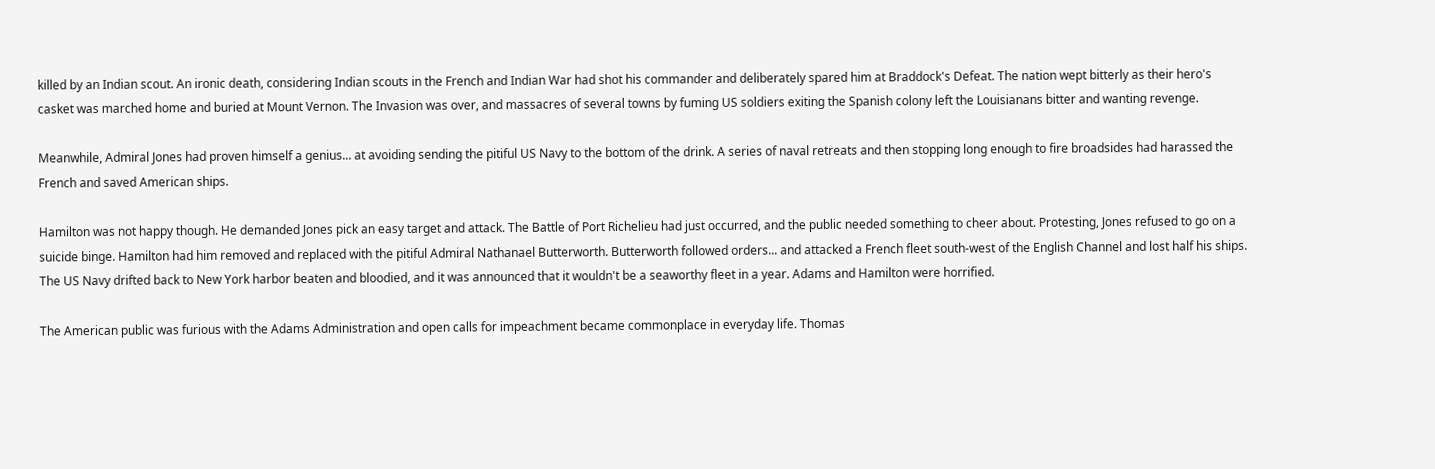killed by an Indian scout. An ironic death, considering Indian scouts in the French and Indian War had shot his commander and deliberately spared him at Braddock's Defeat. The nation wept bitterly as their hero's casket was marched home and buried at Mount Vernon. The Invasion was over, and massacres of several towns by fuming US soldiers exiting the Spanish colony left the Louisianans bitter and wanting revenge.

Meanwhile, Admiral Jones had proven himself a genius... at avoiding sending the pitiful US Navy to the bottom of the drink. A series of naval retreats and then stopping long enough to fire broadsides had harassed the French and saved American ships.

Hamilton was not happy though. He demanded Jones pick an easy target and attack. The Battle of Port Richelieu had just occurred, and the public needed something to cheer about. Protesting, Jones refused to go on a suicide binge. Hamilton had him removed and replaced with the pitiful Admiral Nathanael Butterworth. Butterworth followed orders... and attacked a French fleet south-west of the English Channel and lost half his ships. The US Navy drifted back to New York harbor beaten and bloodied, and it was announced that it wouldn't be a seaworthy fleet in a year. Adams and Hamilton were horrified.

The American public was furious with the Adams Administration and open calls for impeachment became commonplace in everyday life. Thomas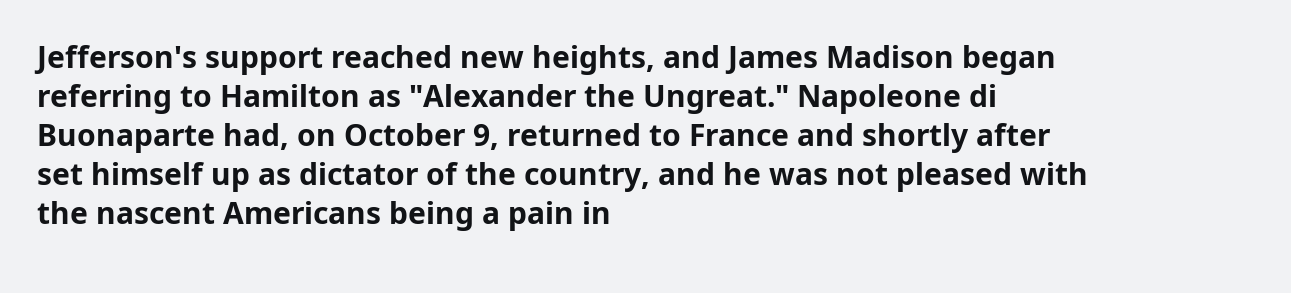Jefferson's support reached new heights, and James Madison began referring to Hamilton as "Alexander the Ungreat." Napoleone di Buonaparte had, on October 9, returned to France and shortly after set himself up as dictator of the country, and he was not pleased with the nascent Americans being a pain in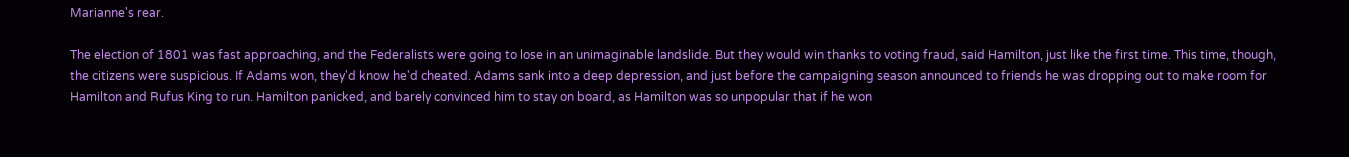Marianne's rear.

The election of 1801 was fast approaching, and the Federalists were going to lose in an unimaginable landslide. But they would win thanks to voting fraud, said Hamilton, just like the first time. This time, though, the citizens were suspicious. If Adams won, they'd know he'd cheated. Adams sank into a deep depression, and just before the campaigning season announced to friends he was dropping out to make room for Hamilton and Rufus King to run. Hamilton panicked, and barely convinced him to stay on board, as Hamilton was so unpopular that if he won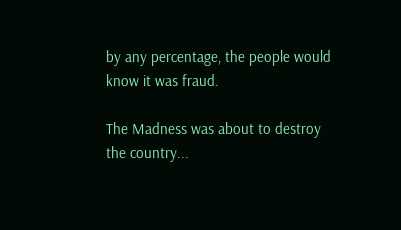by any percentage, the people would know it was fraud.

The Madness was about to destroy the country...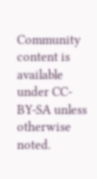Community content is available under CC-BY-SA unless otherwise noted.